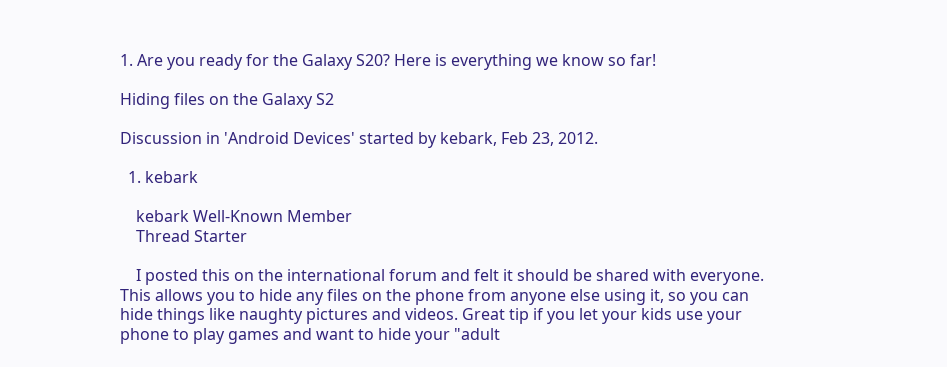1. Are you ready for the Galaxy S20? Here is everything we know so far!

Hiding files on the Galaxy S2

Discussion in 'Android Devices' started by kebark, Feb 23, 2012.

  1. kebark

    kebark Well-Known Member
    Thread Starter

    I posted this on the international forum and felt it should be shared with everyone. This allows you to hide any files on the phone from anyone else using it, so you can hide things like naughty pictures and videos. Great tip if you let your kids use your phone to play games and want to hide your "adult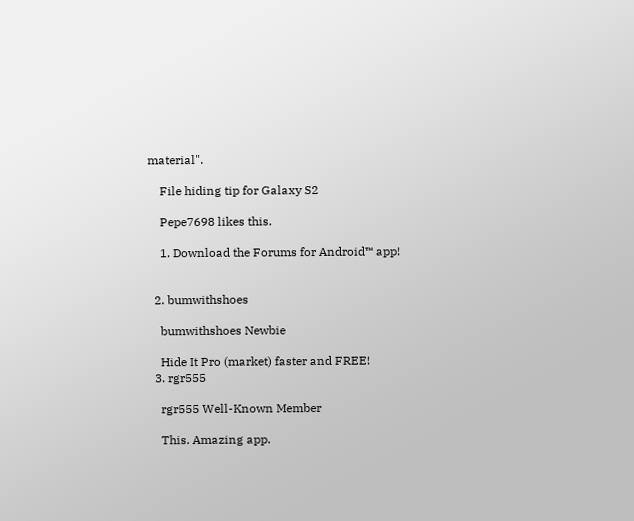material".

    File hiding tip for Galaxy S2

    Pepe7698 likes this.

    1. Download the Forums for Android™ app!


  2. bumwithshoes

    bumwithshoes Newbie

    Hide It Pro (market) faster and FREE!
  3. rgr555

    rgr555 Well-Known Member

    This. Amazing app.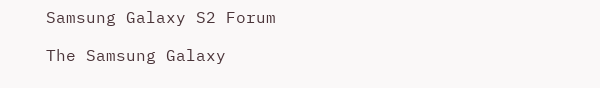Samsung Galaxy S2 Forum

The Samsung Galaxy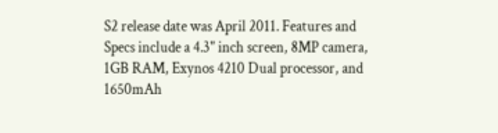S2 release date was April 2011. Features and Specs include a 4.3" inch screen, 8MP camera, 1GB RAM, Exynos 4210 Dual processor, and 1650mAh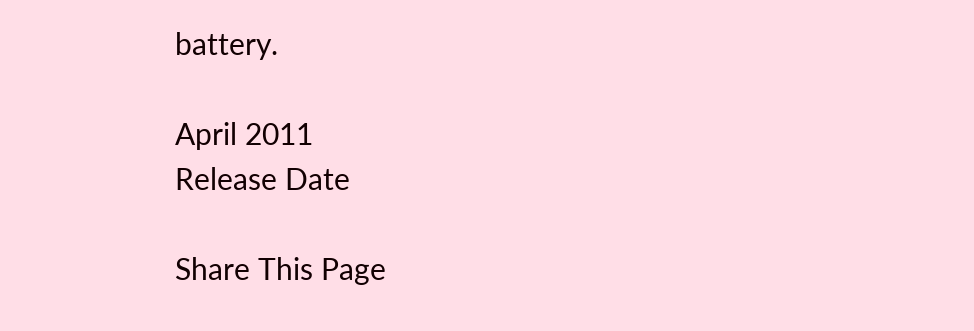battery.

April 2011
Release Date

Share This Page